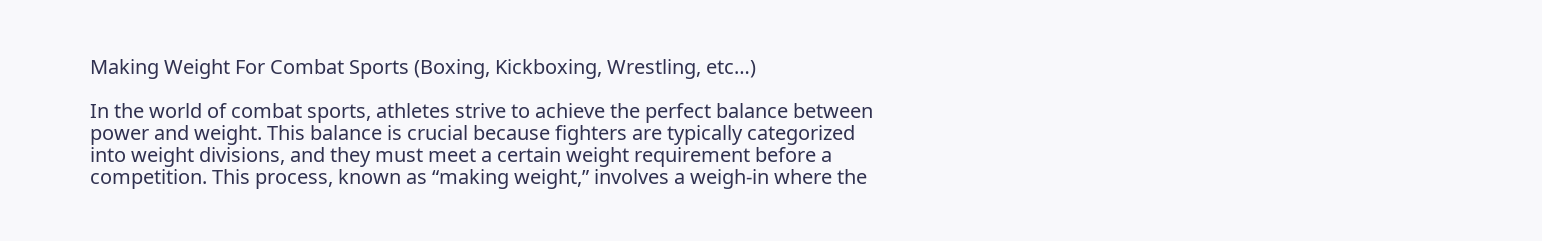Making Weight For Combat Sports (Boxing, Kickboxing, Wrestling, etc…)

In the world of combat sports, athletes strive to achieve the perfect balance between power and weight. This balance is crucial because fighters are typically categorized into weight divisions, and they must meet a certain weight requirement before a competition. This process, known as “making weight,” involves a weigh-in where the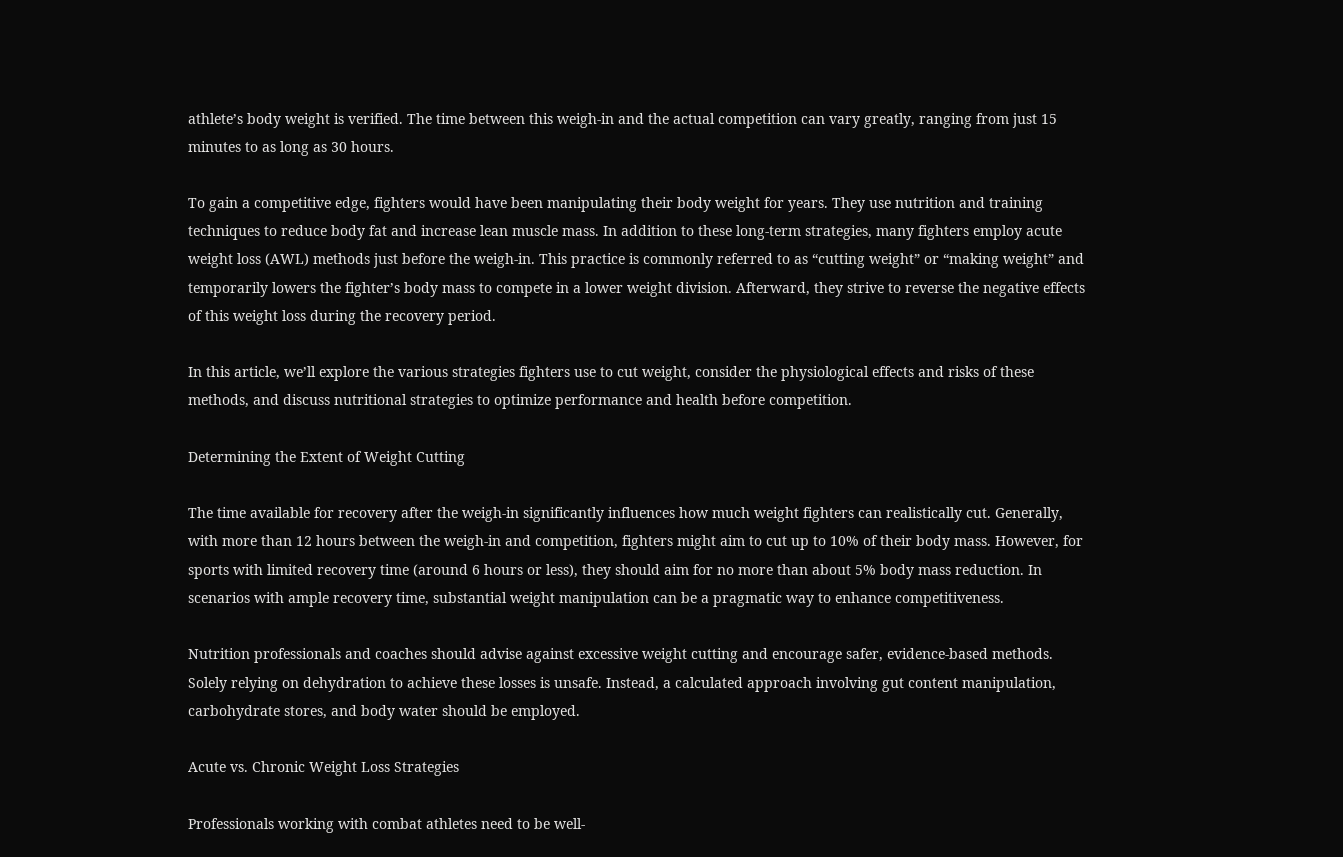athlete’s body weight is verified. The time between this weigh-in and the actual competition can vary greatly, ranging from just 15 minutes to as long as 30 hours.

To gain a competitive edge, fighters would have been manipulating their body weight for years. They use nutrition and training techniques to reduce body fat and increase lean muscle mass. In addition to these long-term strategies, many fighters employ acute weight loss (AWL) methods just before the weigh-in. This practice is commonly referred to as “cutting weight” or “making weight” and temporarily lowers the fighter’s body mass to compete in a lower weight division. Afterward, they strive to reverse the negative effects of this weight loss during the recovery period.

In this article, we’ll explore the various strategies fighters use to cut weight, consider the physiological effects and risks of these methods, and discuss nutritional strategies to optimize performance and health before competition.

Determining the Extent of Weight Cutting

The time available for recovery after the weigh-in significantly influences how much weight fighters can realistically cut. Generally, with more than 12 hours between the weigh-in and competition, fighters might aim to cut up to 10% of their body mass. However, for sports with limited recovery time (around 6 hours or less), they should aim for no more than about 5% body mass reduction. In scenarios with ample recovery time, substantial weight manipulation can be a pragmatic way to enhance competitiveness.

Nutrition professionals and coaches should advise against excessive weight cutting and encourage safer, evidence-based methods. Solely relying on dehydration to achieve these losses is unsafe. Instead, a calculated approach involving gut content manipulation, carbohydrate stores, and body water should be employed.

Acute vs. Chronic Weight Loss Strategies

Professionals working with combat athletes need to be well-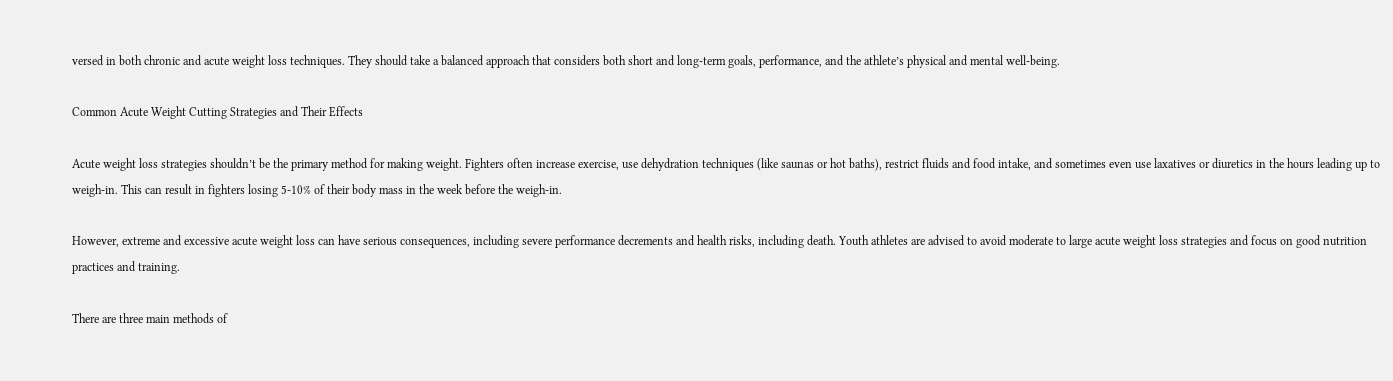versed in both chronic and acute weight loss techniques. They should take a balanced approach that considers both short and long-term goals, performance, and the athlete’s physical and mental well-being.

Common Acute Weight Cutting Strategies and Their Effects

Acute weight loss strategies shouldn’t be the primary method for making weight. Fighters often increase exercise, use dehydration techniques (like saunas or hot baths), restrict fluids and food intake, and sometimes even use laxatives or diuretics in the hours leading up to weigh-in. This can result in fighters losing 5-10% of their body mass in the week before the weigh-in.

However, extreme and excessive acute weight loss can have serious consequences, including severe performance decrements and health risks, including death. Youth athletes are advised to avoid moderate to large acute weight loss strategies and focus on good nutrition practices and training.

There are three main methods of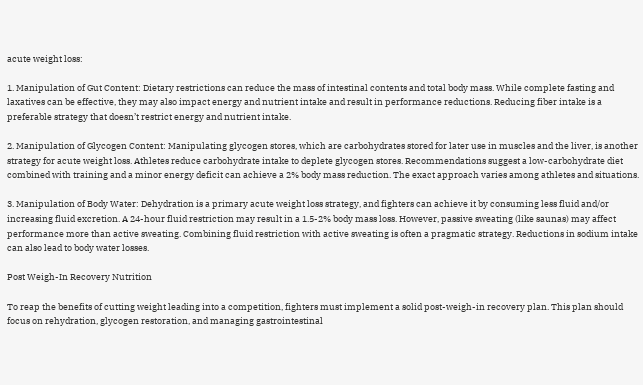acute weight loss:

1. Manipulation of Gut Content: Dietary restrictions can reduce the mass of intestinal contents and total body mass. While complete fasting and laxatives can be effective, they may also impact energy and nutrient intake and result in performance reductions. Reducing fiber intake is a preferable strategy that doesn’t restrict energy and nutrient intake.

2. Manipulation of Glycogen Content: Manipulating glycogen stores, which are carbohydrates stored for later use in muscles and the liver, is another strategy for acute weight loss. Athletes reduce carbohydrate intake to deplete glycogen stores. Recommendations suggest a low-carbohydrate diet combined with training and a minor energy deficit can achieve a 2% body mass reduction. The exact approach varies among athletes and situations.

3. Manipulation of Body Water: Dehydration is a primary acute weight loss strategy, and fighters can achieve it by consuming less fluid and/or increasing fluid excretion. A 24-hour fluid restriction may result in a 1.5-2% body mass loss. However, passive sweating (like saunas) may affect performance more than active sweating. Combining fluid restriction with active sweating is often a pragmatic strategy. Reductions in sodium intake can also lead to body water losses.

Post Weigh-In Recovery Nutrition

To reap the benefits of cutting weight leading into a competition, fighters must implement a solid post-weigh-in recovery plan. This plan should focus on rehydration, glycogen restoration, and managing gastrointestinal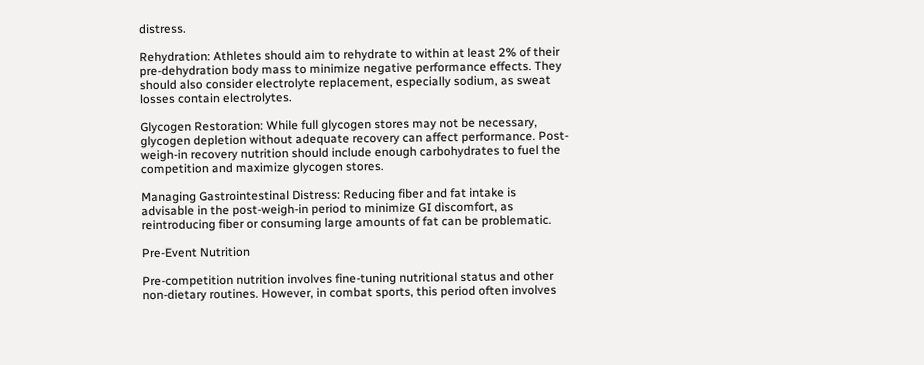distress.

Rehydration: Athletes should aim to rehydrate to within at least 2% of their pre-dehydration body mass to minimize negative performance effects. They should also consider electrolyte replacement, especially sodium, as sweat losses contain electrolytes.

Glycogen Restoration: While full glycogen stores may not be necessary, glycogen depletion without adequate recovery can affect performance. Post-weigh-in recovery nutrition should include enough carbohydrates to fuel the competition and maximize glycogen stores.

Managing Gastrointestinal Distress: Reducing fiber and fat intake is advisable in the post-weigh-in period to minimize GI discomfort, as reintroducing fiber or consuming large amounts of fat can be problematic.

Pre-Event Nutrition

Pre-competition nutrition involves fine-tuning nutritional status and other non-dietary routines. However, in combat sports, this period often involves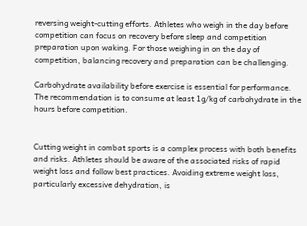reversing weight-cutting efforts. Athletes who weigh in the day before competition can focus on recovery before sleep and competition preparation upon waking. For those weighing in on the day of competition, balancing recovery and preparation can be challenging.

Carbohydrate availability before exercise is essential for performance. The recommendation is to consume at least 1g/kg of carbohydrate in the hours before competition.


Cutting weight in combat sports is a complex process with both benefits and risks. Athletes should be aware of the associated risks of rapid weight loss and follow best practices. Avoiding extreme weight loss, particularly excessive dehydration, is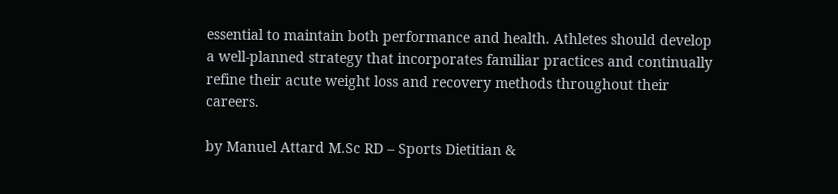essential to maintain both performance and health. Athletes should develop a well-planned strategy that incorporates familiar practices and continually refine their acute weight loss and recovery methods throughout their careers.

by Manuel Attard M.Sc RD – Sports Dietitian &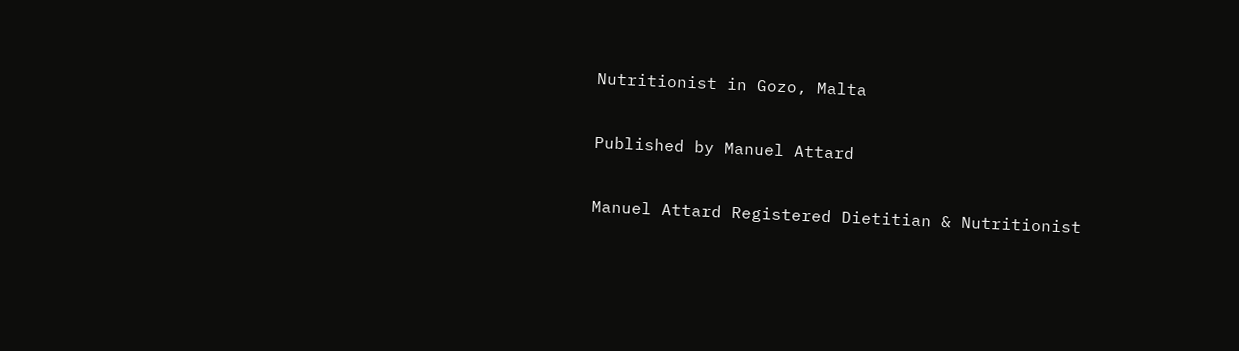Nutritionist in Gozo, Malta

Published by Manuel Attard

Manuel Attard Registered Dietitian & Nutritionist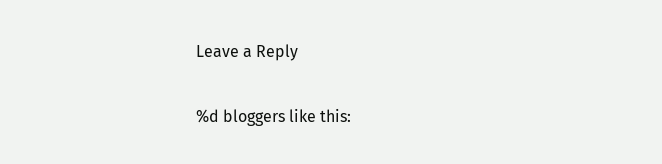Leave a Reply

%d bloggers like this: